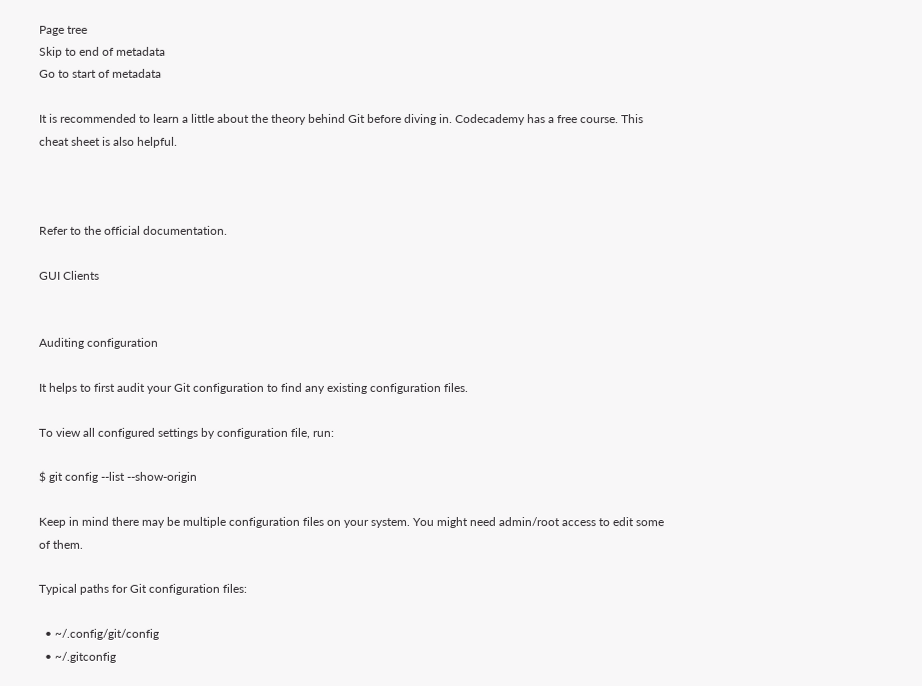Page tree
Skip to end of metadata
Go to start of metadata

It is recommended to learn a little about the theory behind Git before diving in. Codecademy has a free course. This cheat sheet is also helpful.



Refer to the official documentation.

GUI Clients


Auditing configuration

It helps to first audit your Git configuration to find any existing configuration files.

To view all configured settings by configuration file, run:

$ git config --list --show-origin

Keep in mind there may be multiple configuration files on your system. You might need admin/root access to edit some of them.

Typical paths for Git configuration files:

  • ~/.config/git/config
  • ~/.gitconfig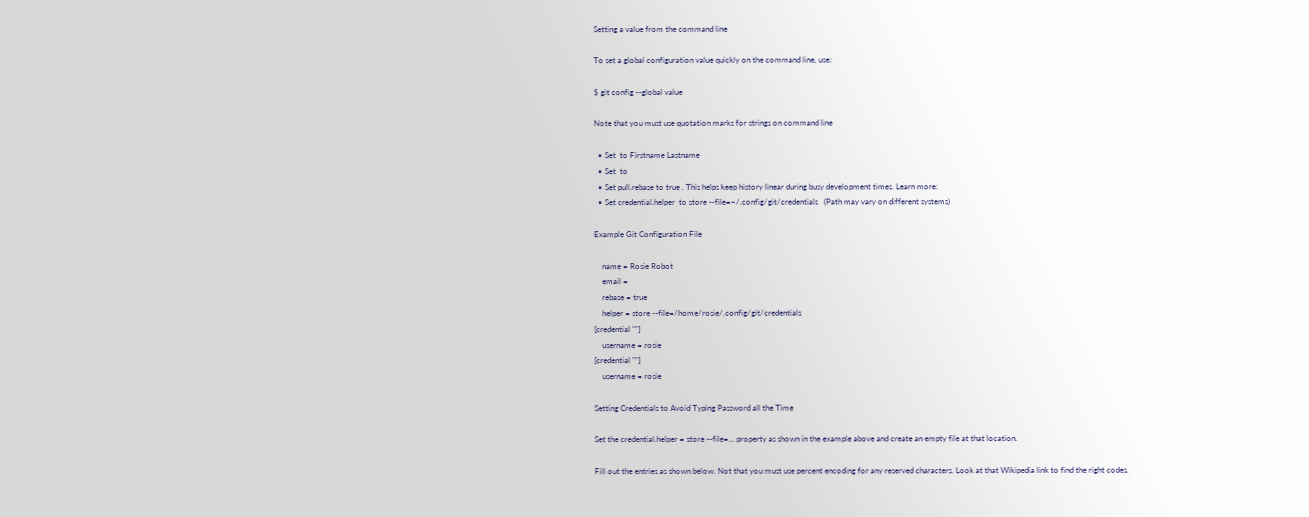Setting a value from the command line

To set a global configuration value quickly on the command line, use:

$ git config --global value

Note that you must use quotation marks for strings on command line

  • Set  to Firstname Lastname
  • Set  to
  • Set pull.rebase to true . This helps keep history linear during busy development times. Learn more:
  • Set credential.helper  to store --file=~/.config/git/credentials   (Path may vary on different systems)

Example Git Configuration File

    name = Rosie Robot
    email =
    rebase = true
    helper = store --file=/home/rosie/.config/git/credentials
[credential ""]
    username = rosie
[credential ""]
    username = rosie

Setting Credentials to Avoid Typing Password all the Time

Set the credential.helper = store --file=... property as shown in the example above and create an empty file at that location.

Fill out the entries as shown below. Not that you must use percent encoding for any reserved characters. Look at that Wikipedia link to find the right codes.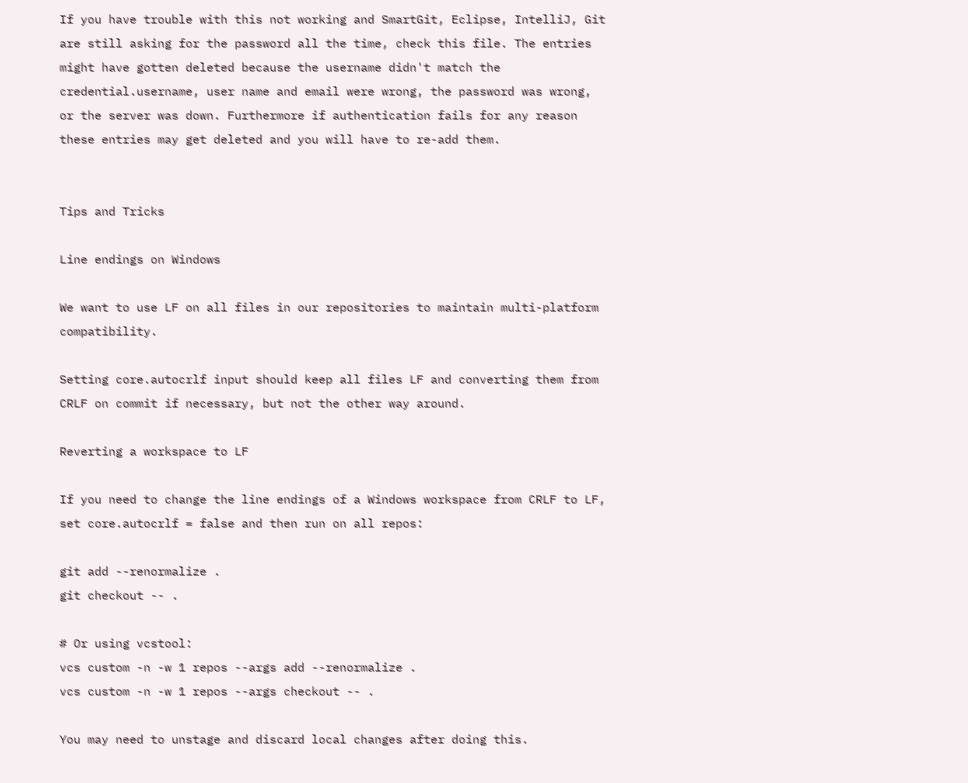If you have trouble with this not working and SmartGit, Eclipse, IntelliJ, Git are still asking for the password all the time, check this file. The entries might have gotten deleted because the username didn't match the credential.username, user name and email were wrong, the password was wrong, or the server was down. Furthermore if authentication fails for any reason these entries may get deleted and you will have to re-add them.


Tips and Tricks

Line endings on Windows

We want to use LF on all files in our repositories to maintain multi-platform compatibility.

Setting core.autocrlf input should keep all files LF and converting them from CRLF on commit if necessary, but not the other way around.

Reverting a workspace to LF

If you need to change the line endings of a Windows workspace from CRLF to LF, set core.autocrlf = false and then run on all repos:

git add --renormalize .
git checkout -- .

# Or using vcstool:
vcs custom -n -w 1 repos --args add --renormalize .
vcs custom -n -w 1 repos --args checkout -- .

You may need to unstage and discard local changes after doing this.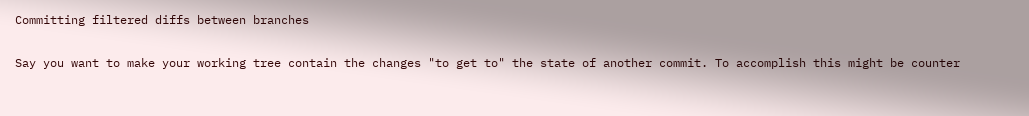Committing filtered diffs between branches

Say you want to make your working tree contain the changes "to get to" the state of another commit. To accomplish this might be counter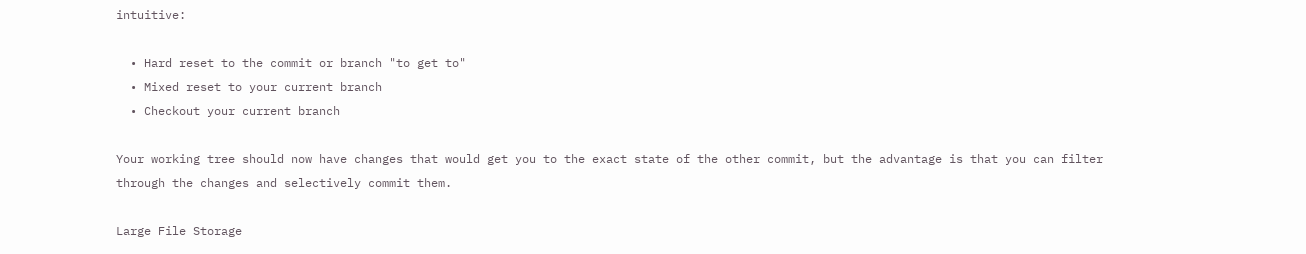intuitive:

  • Hard reset to the commit or branch "to get to"
  • Mixed reset to your current branch
  • Checkout your current branch

Your working tree should now have changes that would get you to the exact state of the other commit, but the advantage is that you can filter through the changes and selectively commit them.

Large File Storage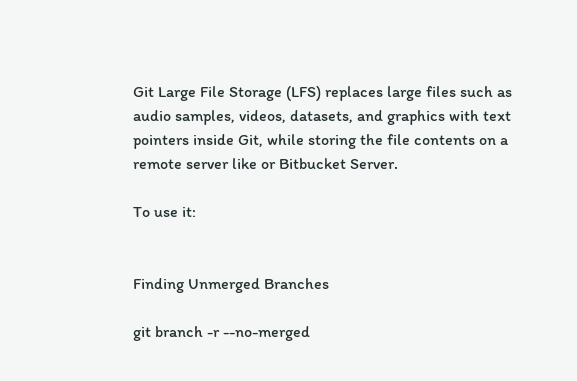Git Large File Storage (LFS) replaces large files such as audio samples, videos, datasets, and graphics with text pointers inside Git, while storing the file contents on a remote server like or Bitbucket Server.

To use it:


Finding Unmerged Branches

git branch -r --no-merged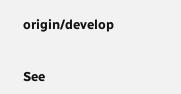origin/develop


See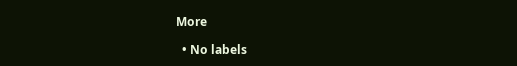More

  • No labels